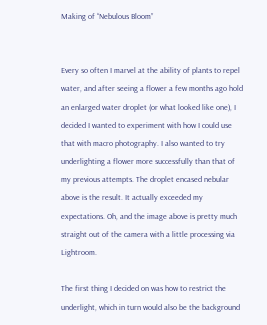Making of “Nebulous Bloom”


Every so often I marvel at the ability of plants to repel water, and after seeing a flower a few months ago hold an enlarged water droplet (or what looked like one), I decided I wanted to experiment with how I could use that with macro photography. I also wanted to try underlighting a flower more successfully than that of my previous attempts. The droplet encased nebular above is the result. It actually exceeded my expectations. Oh, and the image above is pretty much straight out of the camera with a little processing via Lightroom.

The first thing I decided on was how to restrict the underlight, which in turn would also be the background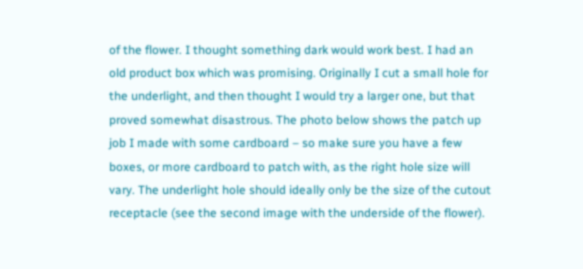of the flower. I thought something dark would work best. I had an old product box which was promising. Originally I cut a small hole for the underlight, and then thought I would try a larger one, but that proved somewhat disastrous. The photo below shows the patch up job I made with some cardboard – so make sure you have a few boxes, or more cardboard to patch with, as the right hole size will vary. The underlight hole should ideally only be the size of the cutout receptacle (see the second image with the underside of the flower).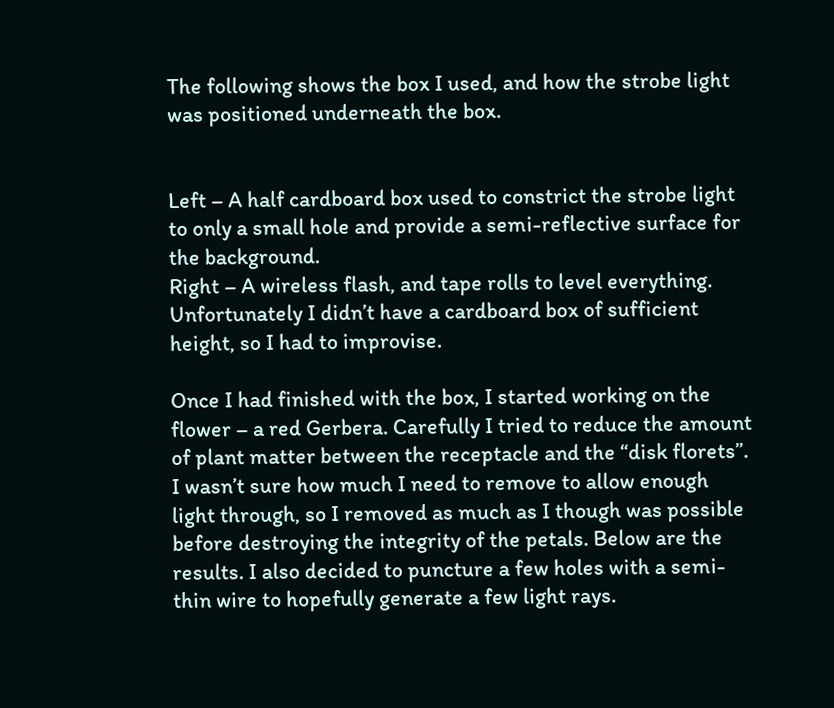The following shows the box I used, and how the strobe light was positioned underneath the box.


Left – A half cardboard box used to constrict the strobe light to only a small hole and provide a semi-reflective surface for the background.
Right – A wireless flash, and tape rolls to level everything. Unfortunately I didn’t have a cardboard box of sufficient height, so I had to improvise.

Once I had finished with the box, I started working on the flower – a red Gerbera. Carefully I tried to reduce the amount of plant matter between the receptacle and the “disk florets”. I wasn’t sure how much I need to remove to allow enough light through, so I removed as much as I though was possible before destroying the integrity of the petals. Below are the results. I also decided to puncture a few holes with a semi-thin wire to hopefully generate a few light rays.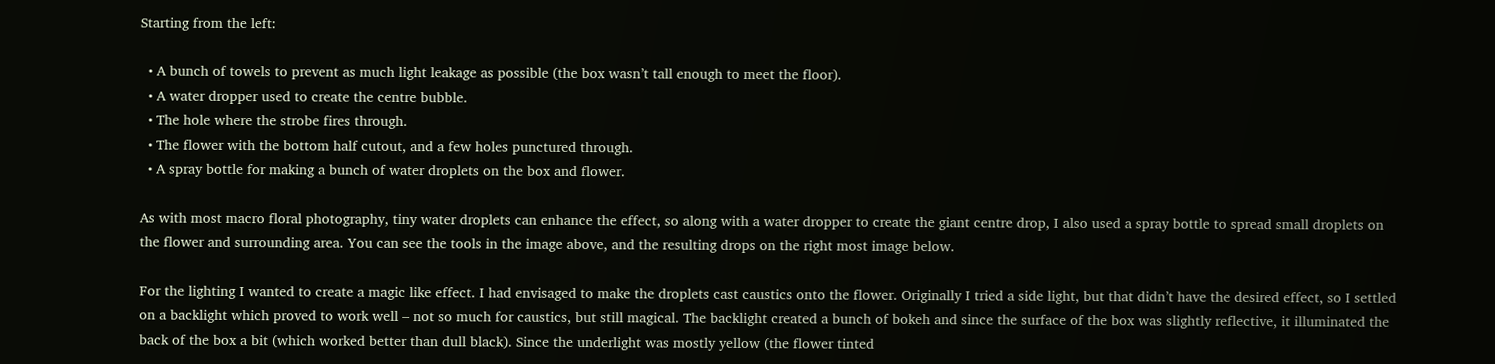Starting from the left:

  • A bunch of towels to prevent as much light leakage as possible (the box wasn’t tall enough to meet the floor).
  • A water dropper used to create the centre bubble.
  • The hole where the strobe fires through.
  • The flower with the bottom half cutout, and a few holes punctured through.
  • A spray bottle for making a bunch of water droplets on the box and flower.

As with most macro floral photography, tiny water droplets can enhance the effect, so along with a water dropper to create the giant centre drop, I also used a spray bottle to spread small droplets on the flower and surrounding area. You can see the tools in the image above, and the resulting drops on the right most image below.

For the lighting I wanted to create a magic like effect. I had envisaged to make the droplets cast caustics onto the flower. Originally I tried a side light, but that didn’t have the desired effect, so I settled on a backlight which proved to work well – not so much for caustics, but still magical. The backlight created a bunch of bokeh and since the surface of the box was slightly reflective, it illuminated the back of the box a bit (which worked better than dull black). Since the underlight was mostly yellow (the flower tinted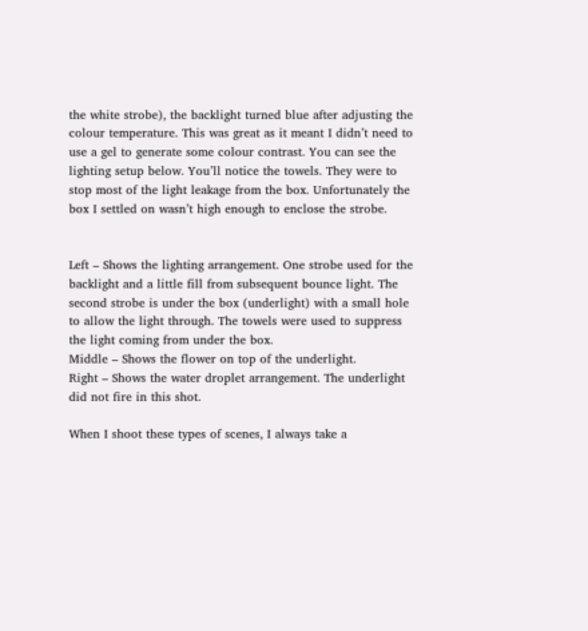the white strobe), the backlight turned blue after adjusting the colour temperature. This was great as it meant I didn’t need to use a gel to generate some colour contrast. You can see the lighting setup below. You’ll notice the towels. They were to stop most of the light leakage from the box. Unfortunately the box I settled on wasn’t high enough to enclose the strobe.


Left – Shows the lighting arrangement. One strobe used for the backlight and a little fill from subsequent bounce light. The second strobe is under the box (underlight) with a small hole to allow the light through. The towels were used to suppress the light coming from under the box.
Middle – Shows the flower on top of the underlight.
Right – Shows the water droplet arrangement. The underlight did not fire in this shot.

When I shoot these types of scenes, I always take a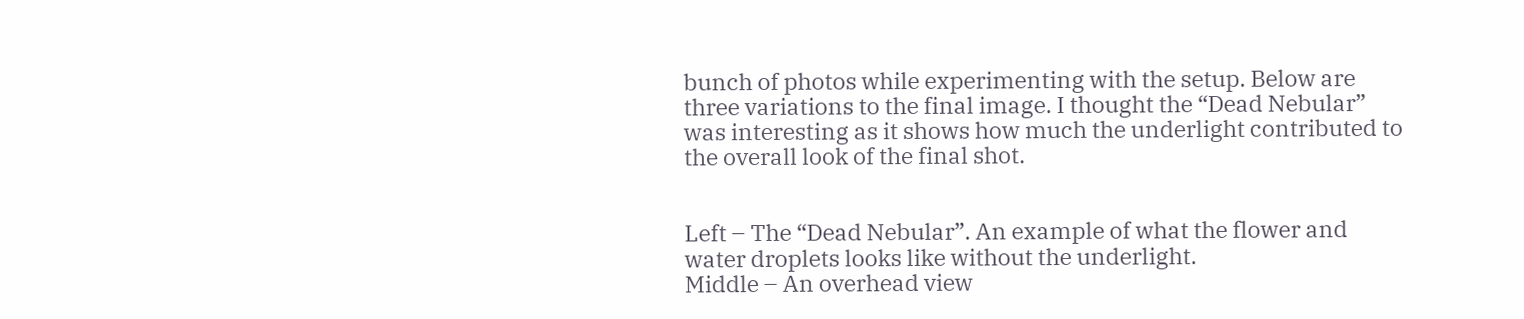bunch of photos while experimenting with the setup. Below are three variations to the final image. I thought the “Dead Nebular” was interesting as it shows how much the underlight contributed to the overall look of the final shot.


Left – The “Dead Nebular”. An example of what the flower and water droplets looks like without the underlight.
Middle – An overhead view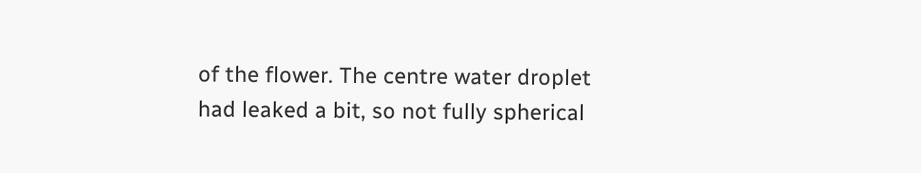of the flower. The centre water droplet had leaked a bit, so not fully spherical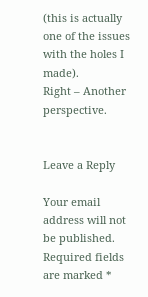(this is actually one of the issues with the holes I made).
Right – Another perspective.


Leave a Reply

Your email address will not be published. Required fields are marked *